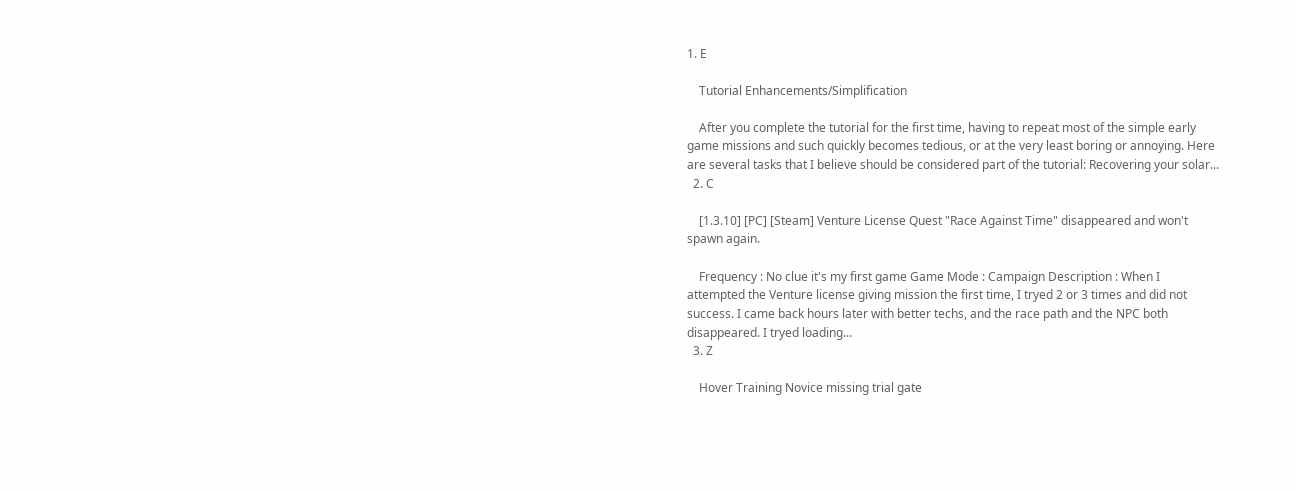1. E

    Tutorial Enhancements/Simplification

    After you complete the tutorial for the first time, having to repeat most of the simple early game missions and such quickly becomes tedious, or at the very least boring or annoying. Here are several tasks that I believe should be considered part of the tutorial: Recovering your solar...
  2. C

    [1.3.10] [PC] [Steam] Venture License Quest "Race Against Time" disappeared and won't spawn again.

    Frequency : No clue it's my first game Game Mode : Campaign Description : When I attempted the Venture license giving mission the first time, I tryed 2 or 3 times and did not success. I came back hours later with better techs, and the race path and the NPC both disappeared. I tryed loading...
  3. Z

    Hover Training Novice missing trial gate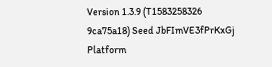Version 1.3.9 (T1583258326 9ca75a18) Seed JbFImVE3fPrKxGj Platform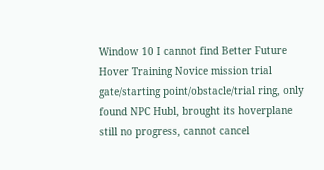Window 10 I cannot find Better Future Hover Training Novice mission trial gate/starting point/obstacle/trial ring, only found NPC Hubl, brought its hoverplane still no progress, cannot cancel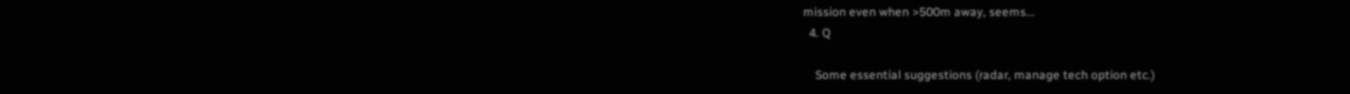mission even when >500m away, seems...
  4. Q

    Some essential suggestions (radar, manage tech option etc.)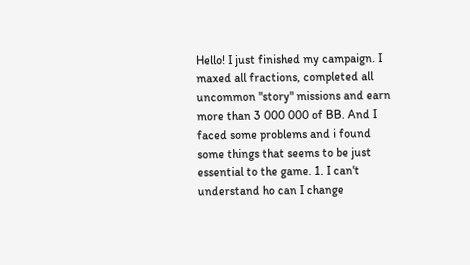Hello! I just finished my campaign. I maxed all fractions, completed all uncommon "story" missions and earn more than 3 000 000 of BB. And I faced some problems and i found some things that seems to be just essential to the game. 1. I can't understand ho can I change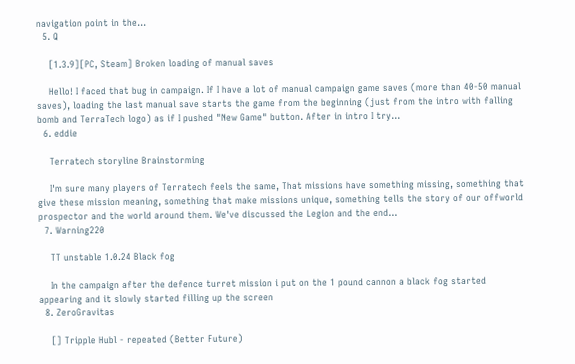navigation point in the...
  5. Q

    [1.3.9][PC, Steam] Broken loading of manual saves

    Hello! I faced that bug in campaign. If I have a lot of manual campaign game saves (more than 40-50 manual saves), loading the last manual save starts the game from the beginning (just from the intro with falling bomb and TerraTech logo) as if I pushed "New Game" button. After in intro I try...
  6. eddie

    Terratech storyline Brainstorming

    I'm sure many players of Terratech feels the same, That missions have something missing, something that give these mission meaning, something that make missions unique, something tells the story of our offworld prospector and the world around them. We've discussed the Legion and the end...
  7. Warning220

    TT unstable 1.0.24 Black fog

    In the campaign after the defence turret mission i put on the 1 pound cannon a black fog started appearing and it slowly started filling up the screen
  8. ZeroGravitas

    [] Tripple Hubl - repeated (Better Future)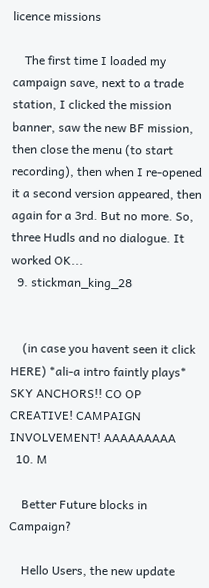licence missions

    The first time I loaded my campaign save, next to a trade station, I clicked the mission banner, saw the new BF mission, then close the menu (to start recording), then when I re-opened it a second version appeared, then again for a 3rd. But no more. So, three Hudls and no dialogue. It worked OK...
  9. stickman_king_28


    (in case you havent seen it click HERE) *ali-a intro faintly plays* SKY ANCHORS!! CO OP CREATIVE! CAMPAIGN INVOLVEMENT! AAAAAAAAA
  10. M

    Better Future blocks in Campaign?

    Hello Users, the new update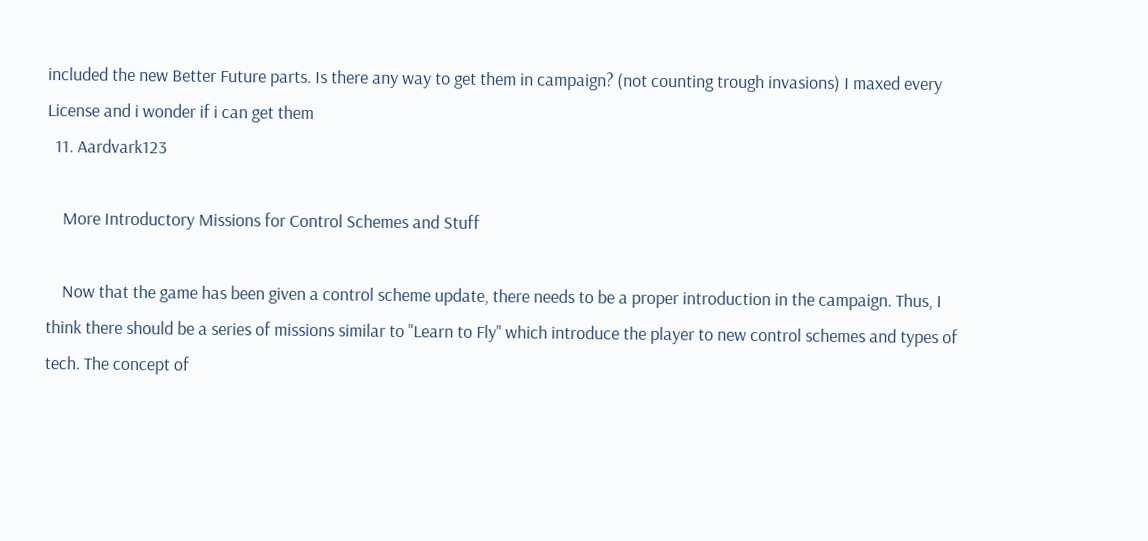included the new Better Future parts. Is there any way to get them in campaign? (not counting trough invasions) I maxed every License and i wonder if i can get them
  11. Aardvark123

    More Introductory Missions for Control Schemes and Stuff

    Now that the game has been given a control scheme update, there needs to be a proper introduction in the campaign. Thus, I think there should be a series of missions similar to "Learn to Fly" which introduce the player to new control schemes and types of tech. The concept of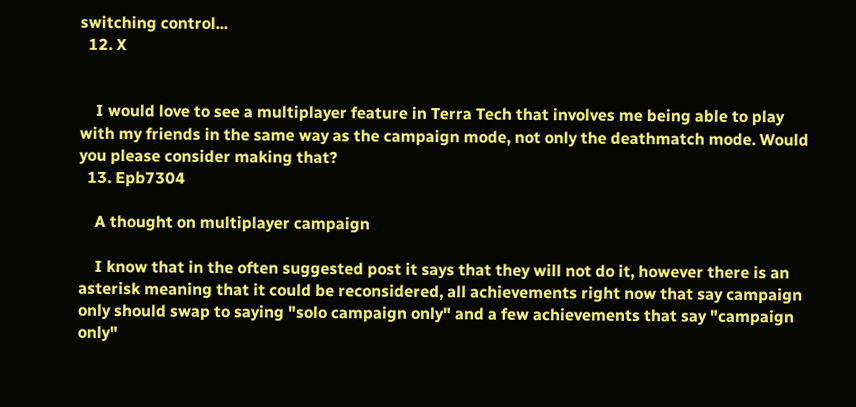switching control...
  12. X


    I would love to see a multiplayer feature in Terra Tech that involves me being able to play with my friends in the same way as the campaign mode, not only the deathmatch mode. Would you please consider making that?
  13. Epb7304

    A thought on multiplayer campaign

    I know that in the often suggested post it says that they will not do it, however there is an asterisk meaning that it could be reconsidered, all achievements right now that say campaign only should swap to saying "solo campaign only" and a few achievements that say "campaign only"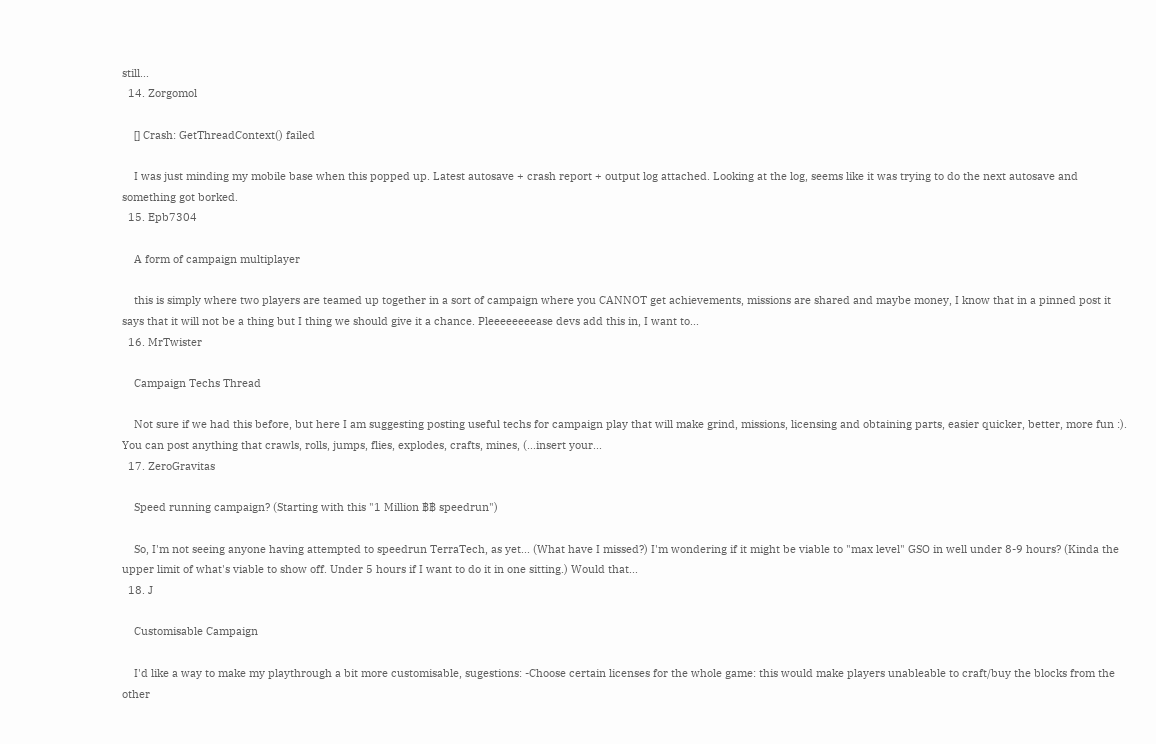still...
  14. Zorgomol

    [] Crash: GetThreadContext() failed

    I was just minding my mobile base when this popped up. Latest autosave + crash report + output log attached. Looking at the log, seems like it was trying to do the next autosave and something got borked.
  15. Epb7304

    A form of campaign multiplayer

    this is simply where two players are teamed up together in a sort of campaign where you CANNOT get achievements, missions are shared and maybe money, I know that in a pinned post it says that it will not be a thing but I thing we should give it a chance. Pleeeeeeeease devs add this in, I want to...
  16. MrTwister

    Campaign Techs Thread

    Not sure if we had this before, but here I am suggesting posting useful techs for campaign play that will make grind, missions, licensing and obtaining parts, easier quicker, better, more fun :). You can post anything that crawls, rolls, jumps, flies, explodes, crafts, mines, (...insert your...
  17. ZeroGravitas

    Speed running campaign? (Starting with this "1 Million ฿฿ speedrun")

    So, I'm not seeing anyone having attempted to speedrun TerraTech, as yet... (What have I missed?) I'm wondering if it might be viable to "max level" GSO in well under 8-9 hours? (Kinda the upper limit of what's viable to show off. Under 5 hours if I want to do it in one sitting.) Would that...
  18. J

    Customisable Campaign

    I'd like a way to make my playthrough a bit more customisable, sugestions: -Choose certain licenses for the whole game: this would make players unableable to craft/buy the blocks from the other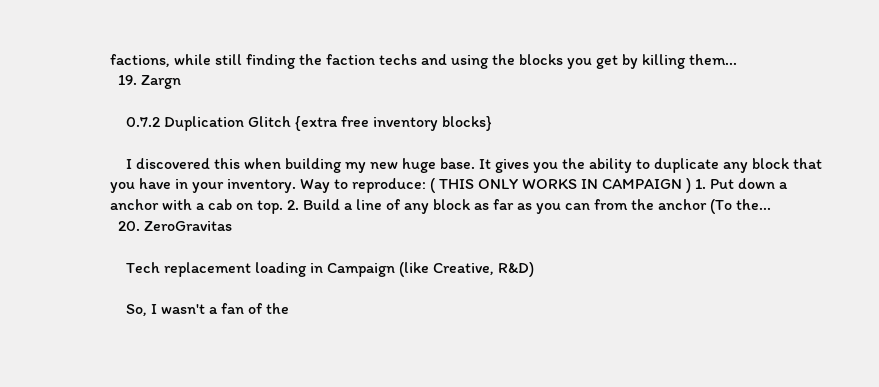factions, while still finding the faction techs and using the blocks you get by killing them...
  19. Zargn

    0.7.2 Duplication Glitch {extra free inventory blocks}

    I discovered this when building my new huge base. It gives you the ability to duplicate any block that you have in your inventory. Way to reproduce: ( THIS ONLY WORKS IN CAMPAIGN ) 1. Put down a anchor with a cab on top. 2. Build a line of any block as far as you can from the anchor (To the...
  20. ZeroGravitas

    Tech replacement loading in Campaign (like Creative, R&D)

    So, I wasn't a fan of the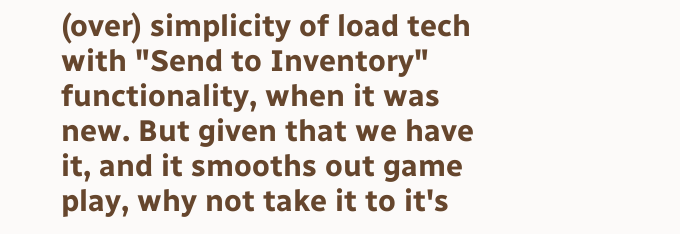(over) simplicity of load tech with "Send to Inventory" functionality, when it was new. But given that we have it, and it smooths out game play, why not take it to it's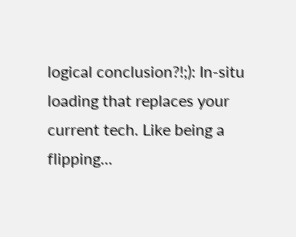logical conclusion?!;): In-situ loading that replaces your current tech. Like being a flipping...